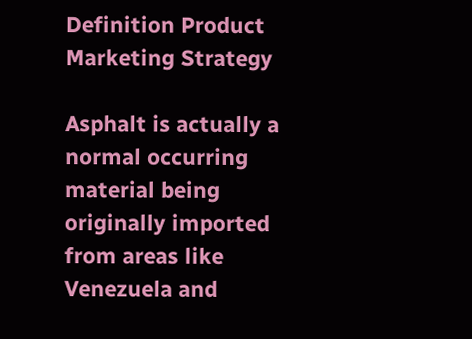Definition Product Marketing Strategy

Asphalt is actually a normal occurring material being originally imported from areas like Venezuela and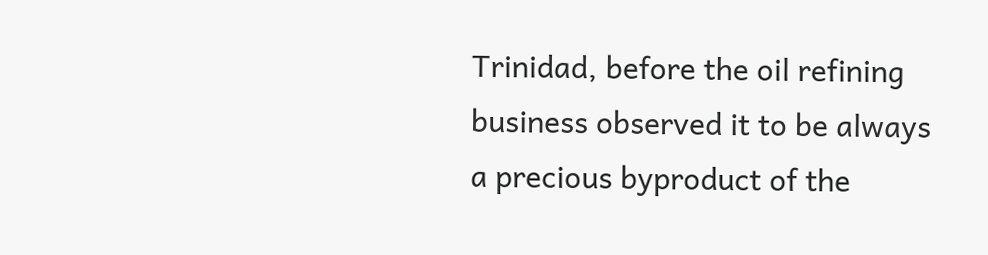Trinidad, before the oil refining business observed it to be always a precious byproduct of the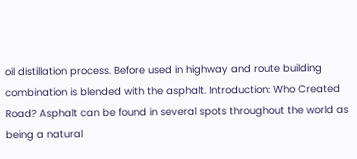oil distillation process. Before used in highway and route building combination is blended with the asphalt. Introduction: Who Created Road? Asphalt can be found in several spots throughout the world as being a natural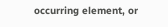occurring element, or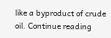like a byproduct of crude oil. Continue reading